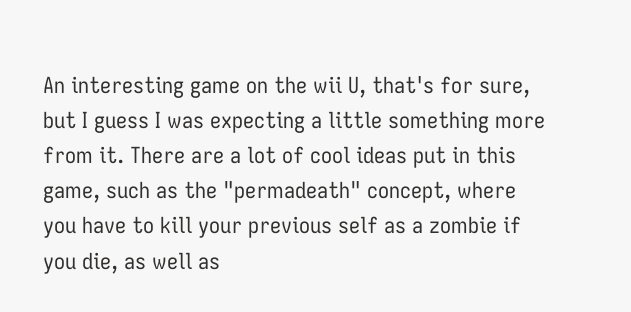An interesting game on the wii U, that's for sure, but I guess I was expecting a little something more from it. There are a lot of cool ideas put in this game, such as the "permadeath" concept, where you have to kill your previous self as a zombie if you die, as well as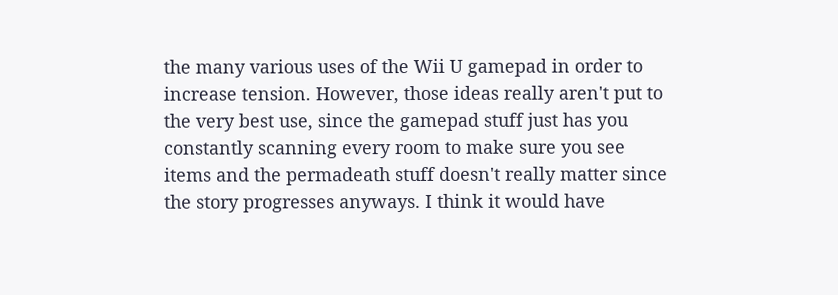the many various uses of the Wii U gamepad in order to increase tension. However, those ideas really aren't put to the very best use, since the gamepad stuff just has you constantly scanning every room to make sure you see items and the permadeath stuff doesn't really matter since the story progresses anyways. I think it would have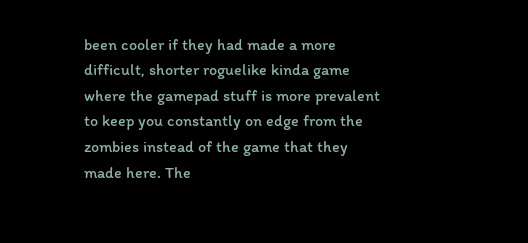been cooler if they had made a more difficult, shorter roguelike kinda game where the gamepad stuff is more prevalent to keep you constantly on edge from the zombies instead of the game that they made here. The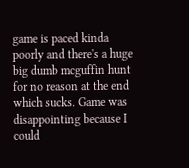game is paced kinda poorly and there's a huge big dumb mcguffin hunt for no reason at the end which sucks. Game was disappointing because I could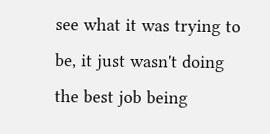see what it was trying to be, it just wasn't doing the best job being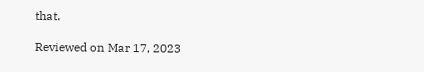that.

Reviewed on Mar 17, 2023